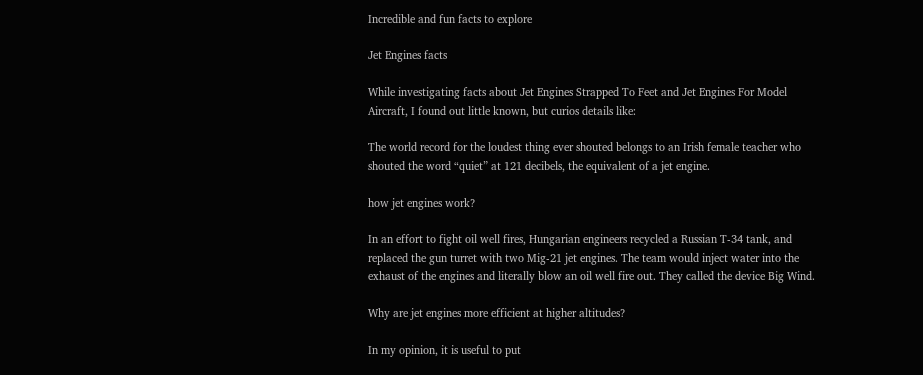Incredible and fun facts to explore

Jet Engines facts

While investigating facts about Jet Engines Strapped To Feet and Jet Engines For Model Aircraft, I found out little known, but curios details like:

The world record for the loudest thing ever shouted belongs to an Irish female teacher who shouted the word “quiet” at 121 decibels, the equivalent of a jet engine.

how jet engines work?

In an effort to fight oil well fires, Hungarian engineers recycled a Russian T-34 tank, and replaced the gun turret with two Mig-21 jet engines. The team would inject water into the exhaust of the engines and literally blow an oil well fire out. They called the device Big Wind.

Why are jet engines more efficient at higher altitudes?

In my opinion, it is useful to put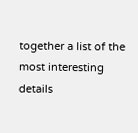together a list of the most interesting details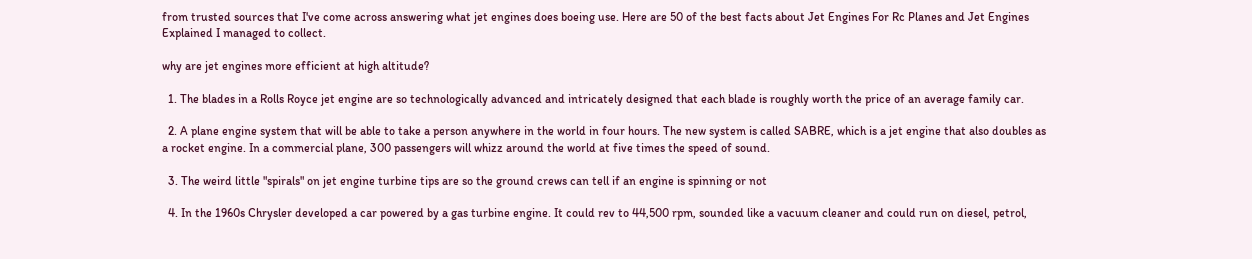from trusted sources that I've come across answering what jet engines does boeing use. Here are 50 of the best facts about Jet Engines For Rc Planes and Jet Engines Explained I managed to collect.

why are jet engines more efficient at high altitude?

  1. The blades in a Rolls Royce jet engine are so technologically advanced and intricately designed that each blade is roughly worth the price of an average family car.

  2. A plane engine system that will be able to take a person anywhere in the world in four hours. The new system is called SABRE, which is a jet engine that also doubles as a rocket engine. In a commercial plane, 300 passengers will whizz around the world at five times the speed of sound.

  3. The weird little "spirals" on jet engine turbine tips are so the ground crews can tell if an engine is spinning or not

  4. In the 1960s Chrysler developed a car powered by a gas turbine engine. It could rev to 44,500 rpm, sounded like a vacuum cleaner and could run on diesel, petrol,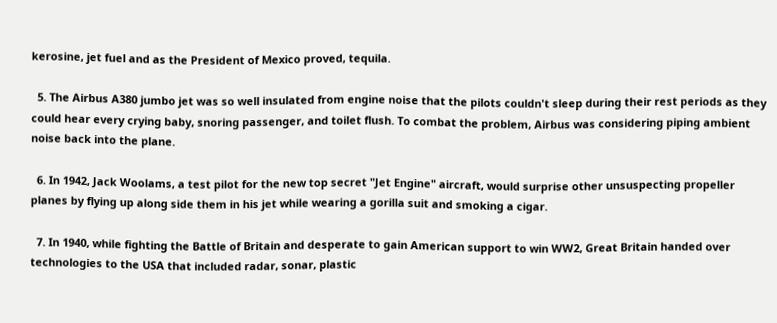kerosine, jet fuel and as the President of Mexico proved, tequila.

  5. The Airbus A380 jumbo jet was so well insulated from engine noise that the pilots couldn't sleep during their rest periods as they could hear every crying baby, snoring passenger, and toilet flush. To combat the problem, Airbus was considering piping ambient noise back into the plane.

  6. In 1942, Jack Woolams, a test pilot for the new top secret "Jet Engine" aircraft, would surprise other unsuspecting propeller planes by flying up along side them in his jet while wearing a gorilla suit and smoking a cigar.

  7. In 1940, while fighting the Battle of Britain and desperate to gain American support to win WW2, Great Britain handed over technologies to the USA that included radar, sonar, plastic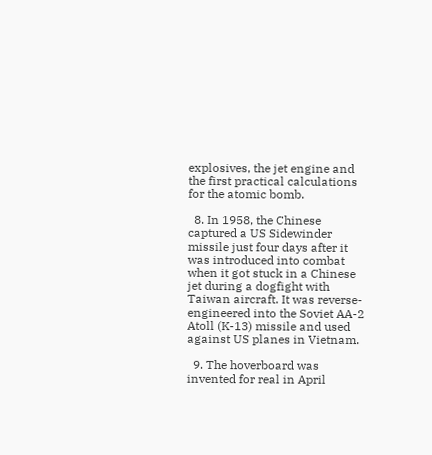explosives, the jet engine and the first practical calculations for the atomic bomb.

  8. In 1958, the Chinese captured a US Sidewinder missile just four days after it was introduced into combat when it got stuck in a Chinese jet during a dogfight with Taiwan aircraft. It was reverse-engineered into the Soviet AA-2 Atoll (K-13) missile and used against US planes in Vietnam.

  9. The hoverboard was invented for real in April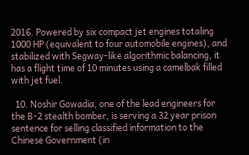2016. Powered by six compact jet engines totaling 1000 HP (equivalent to four automobile engines), and stabilized with Segway-like algorithmic balancing, it has a flight time of 10 minutes using a camelbak filled with jet fuel.

  10. Noshir Gowadia, one of the lead engineers for the B-2 stealth bomber, is serving a 32 year prison sentence for selling classified information to the Chinese Government (in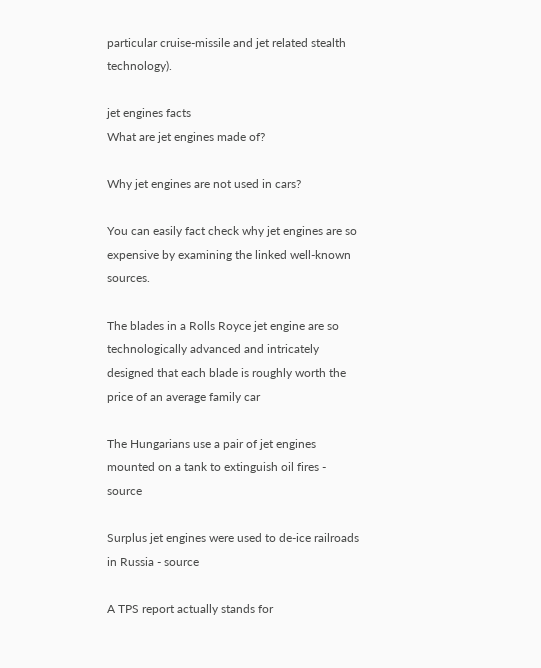particular cruise-missile and jet related stealth technology).

jet engines facts
What are jet engines made of?

Why jet engines are not used in cars?

You can easily fact check why jet engines are so expensive by examining the linked well-known sources.

The blades in a Rolls Royce jet engine are so technologically advanced and intricately designed that each blade is roughly worth the price of an average family car

The Hungarians use a pair of jet engines mounted on a tank to extinguish oil fires - source

Surplus jet engines were used to de-ice railroads in Russia - source

A TPS report actually stands for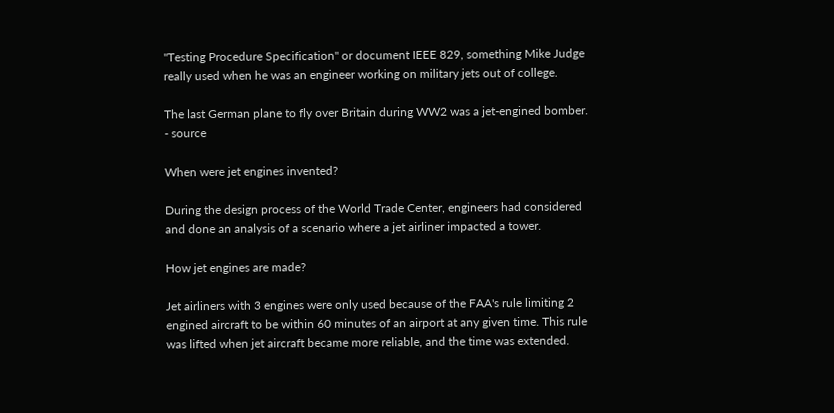"Testing Procedure Specification" or document IEEE 829, something Mike Judge really used when he was an engineer working on military jets out of college.

The last German plane to fly over Britain during WW2 was a jet-engined bomber. - source

When were jet engines invented?

During the design process of the World Trade Center, engineers had considered and done an analysis of a scenario where a jet airliner impacted a tower.

How jet engines are made?

Jet airliners with 3 engines were only used because of the FAA's rule limiting 2 engined aircraft to be within 60 minutes of an airport at any given time. This rule was lifted when jet aircraft became more reliable, and the time was extended.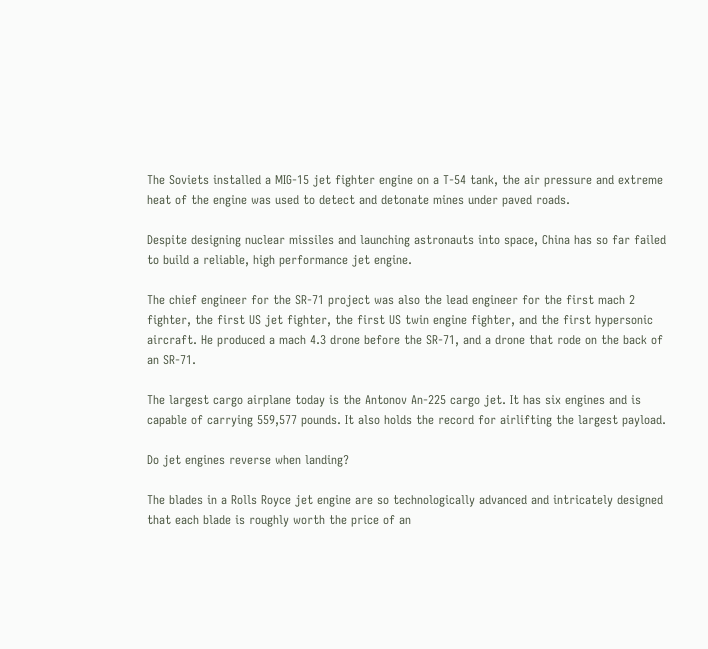The Soviets installed a MIG-15 jet fighter engine on a T-54 tank, the air pressure and extreme heat of the engine was used to detect and detonate mines under paved roads.

Despite designing nuclear missiles and launching astronauts into space, China has so far failed to build a reliable, high performance jet engine.

The chief engineer for the SR-71 project was also the lead engineer for the first mach 2 fighter, the first US jet fighter, the first US twin engine fighter, and the first hypersonic aircraft. He produced a mach 4.3 drone before the SR-71, and a drone that rode on the back of an SR-71.

The largest cargo airplane today is the Antonov An-225 cargo jet. It has six engines and is capable of carrying 559,577 pounds. It also holds the record for airlifting the largest payload.

Do jet engines reverse when landing?

The blades in a Rolls Royce jet engine are so technologically advanced and intricately designed that each blade is roughly worth the price of an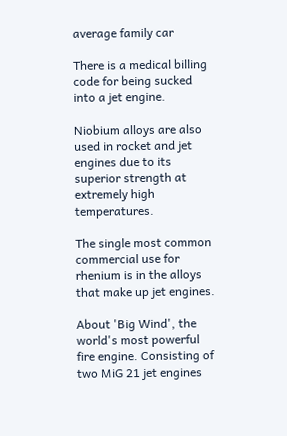average family car

There is a medical billing code for being sucked into a jet engine.

Niobium alloys are also used in rocket and jet engines due to its superior strength at extremely high temperatures.

The single most common commercial use for rhenium is in the alloys that make up jet engines.

About 'Big Wind', the world's most powerful fire engine. Consisting of two MiG 21 jet engines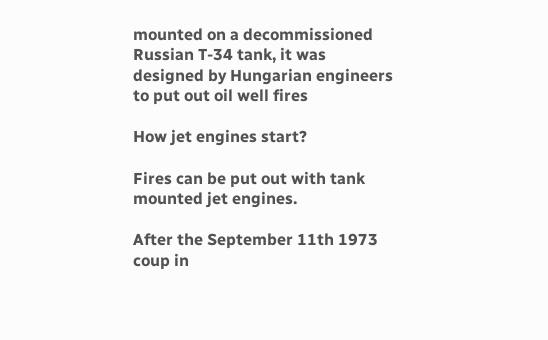mounted on a decommissioned Russian T-34 tank, it was designed by Hungarian engineers to put out oil well fires

How jet engines start?

Fires can be put out with tank mounted jet engines.

After the September 11th 1973 coup in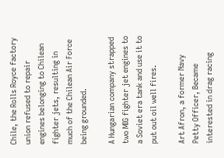Chile, the Rolls Royce factory union refused to repair engines belonging to Chilean fighter jets, resulting in much of the Chilean Air Force being grounded.

A Hungarian company strapped two MIG fighter jet engines to a Soviet era tank and use it to put out oil well fires.

Art Afron, a former Navy Petty Officer, Became interested in drag racing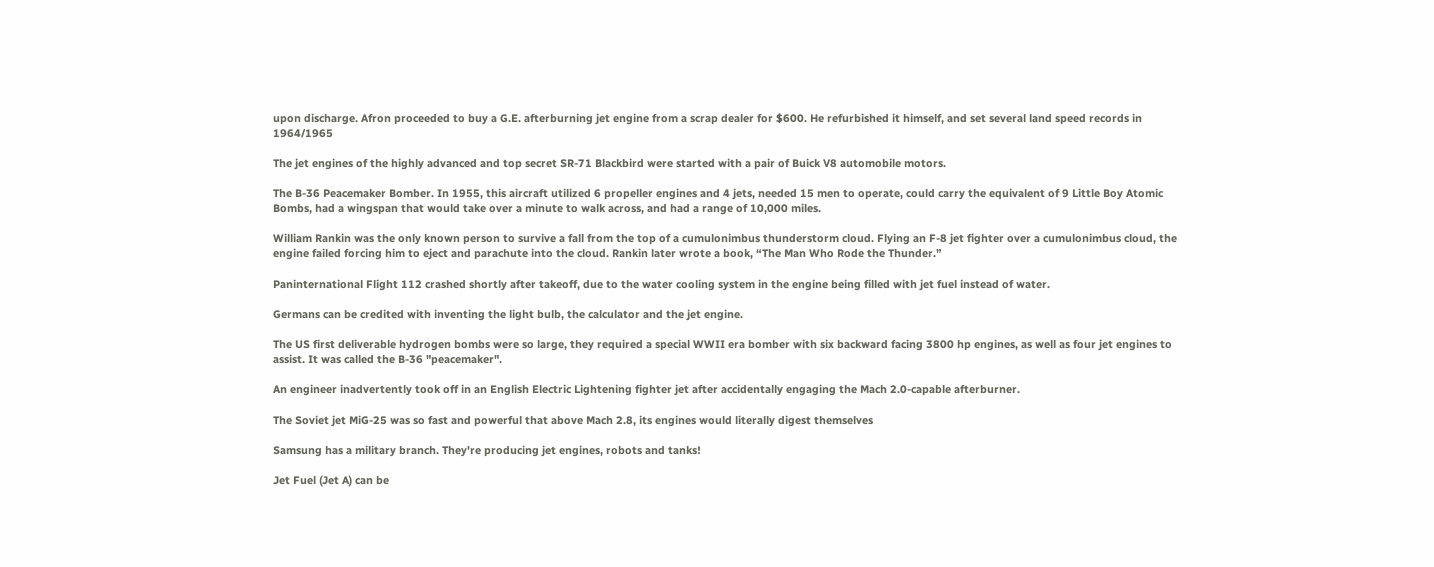upon discharge. Afron proceeded to buy a G.E. afterburning jet engine from a scrap dealer for $600. He refurbished it himself, and set several land speed records in 1964/1965

The jet engines of the highly advanced and top secret SR-71 Blackbird were started with a pair of Buick V8 automobile motors.

The B-36 Peacemaker Bomber. In 1955, this aircraft utilized 6 propeller engines and 4 jets, needed 15 men to operate, could carry the equivalent of 9 Little Boy Atomic Bombs, had a wingspan that would take over a minute to walk across, and had a range of 10,000 miles.

William Rankin was the only known person to survive a fall from the top of a cumulonimbus thunderstorm cloud. Flying an F-8 jet fighter over a cumulonimbus cloud, the engine failed forcing him to eject and parachute into the cloud. Rankin later wrote a book, “The Man Who Rode the Thunder.”

Paninternational Flight 112 crashed shortly after takeoff, due to the water cooling system in the engine being filled with jet fuel instead of water.

Germans can be credited with inventing the light bulb, the calculator and the jet engine.

The US first deliverable hydrogen bombs were so large, they required a special WWII era bomber with six backward facing 3800 hp engines, as well as four jet engines to assist. It was called the B-36 "peacemaker".

An engineer inadvertently took off in an English Electric Lightening fighter jet after accidentally engaging the Mach 2.0-capable afterburner.

The Soviet jet MiG-25 was so fast and powerful that above Mach 2.8, its engines would literally digest themselves

Samsung has a military branch. They're producing jet engines, robots and tanks!

Jet Fuel (Jet A) can be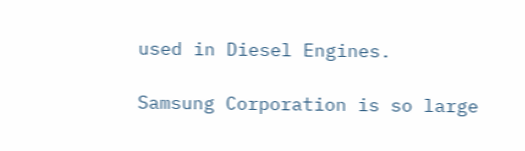used in Diesel Engines.

Samsung Corporation is so large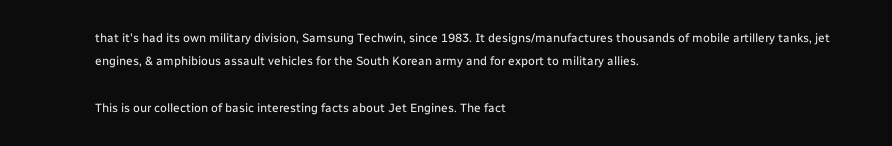that it's had its own military division, Samsung Techwin, since 1983. It designs/manufactures thousands of mobile artillery tanks, jet engines, & amphibious assault vehicles for the South Korean army and for export to military allies.

This is our collection of basic interesting facts about Jet Engines. The fact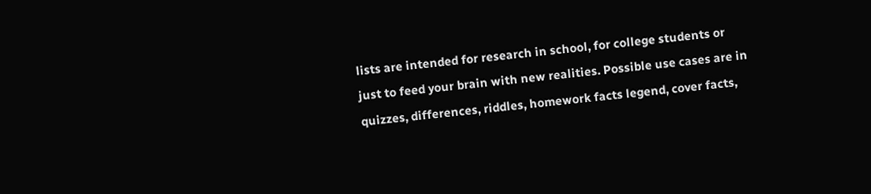lists are intended for research in school, for college students or just to feed your brain with new realities. Possible use cases are in quizzes, differences, riddles, homework facts legend, cover facts,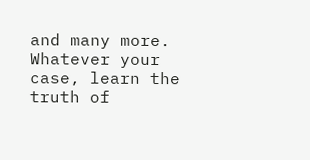and many more. Whatever your case, learn the truth of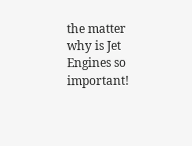the matter why is Jet Engines so important!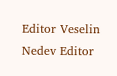Editor Veselin Nedev Editor